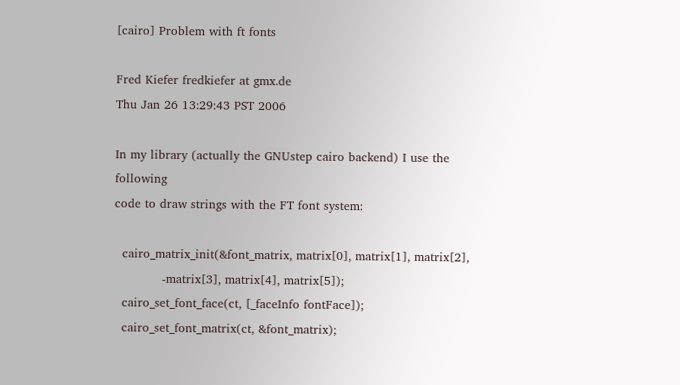[cairo] Problem with ft fonts

Fred Kiefer fredkiefer at gmx.de
Thu Jan 26 13:29:43 PST 2006

In my library (actually the GNUstep cairo backend) I use the following
code to draw strings with the FT font system:

  cairo_matrix_init(&font_matrix, matrix[0], matrix[1], matrix[2],
            -matrix[3], matrix[4], matrix[5]);
  cairo_set_font_face(ct, [_faceInfo fontFace]);
  cairo_set_font_matrix(ct, &font_matrix);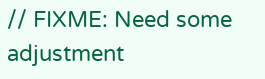// FIXME: Need some adjustment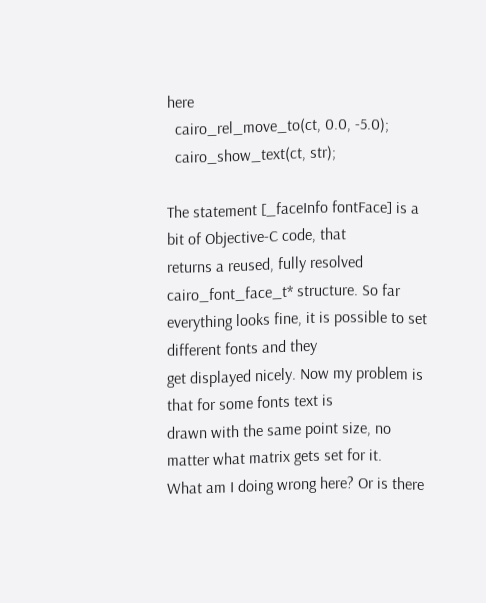here
  cairo_rel_move_to(ct, 0.0, -5.0);
  cairo_show_text(ct, str);

The statement [_faceInfo fontFace] is a bit of Objective-C code, that
returns a reused, fully resolved cairo_font_face_t* structure. So far
everything looks fine, it is possible to set different fonts and they
get displayed nicely. Now my problem is that for some fonts text is
drawn with the same point size, no matter what matrix gets set for it.
What am I doing wrong here? Or is there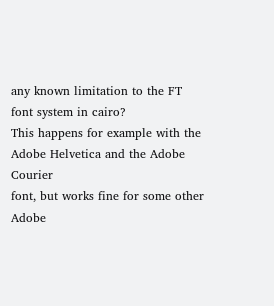any known limitation to the FT
font system in cairo?
This happens for example with the Adobe Helvetica and the Adobe Courier
font, but works fine for some other Adobe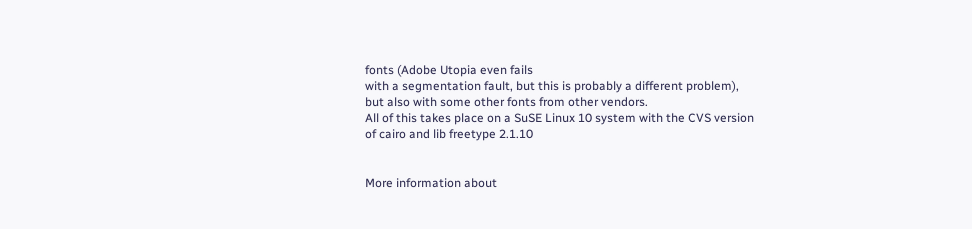fonts (Adobe Utopia even fails
with a segmentation fault, but this is probably a different problem),
but also with some other fonts from other vendors.
All of this takes place on a SuSE Linux 10 system with the CVS version
of cairo and lib freetype 2.1.10


More information about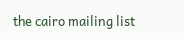the cairo mailing list